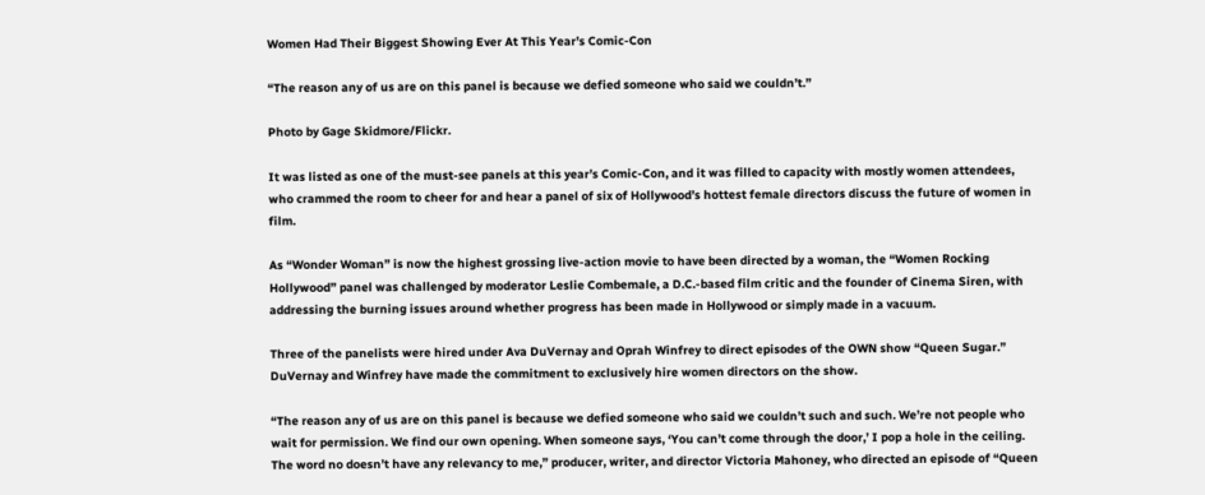Women Had Their Biggest Showing Ever At This Year’s Comic-Con

“The reason any of us are on this panel is because we defied someone who said we couldn’t.”

Photo by Gage Skidmore/Flickr.

It was listed as one of the must-see panels at this year’s Comic-Con, and it was filled to capacity with mostly women attendees, who crammed the room to cheer for and hear a panel of six of Hollywood’s hottest female directors discuss the future of women in film.

As “Wonder Woman” is now the highest grossing live-action movie to have been directed by a woman, the “Women Rocking Hollywood” panel was challenged by moderator Leslie Combemale, a D.C.-based film critic and the founder of Cinema Siren, with addressing the burning issues around whether progress has been made in Hollywood or simply made in a vacuum.

Three of the panelists were hired under Ava DuVernay and Oprah Winfrey to direct episodes of the OWN show “Queen Sugar.” DuVernay and Winfrey have made the commitment to exclusively hire women directors on the show.

“The reason any of us are on this panel is because we defied someone who said we couldn’t such and such. We’re not people who wait for permission. We find our own opening. When someone says, ‘You can’t come through the door,’ I pop a hole in the ceiling. The word no doesn’t have any relevancy to me,” producer, writer, and director Victoria Mahoney, who directed an episode of “Queen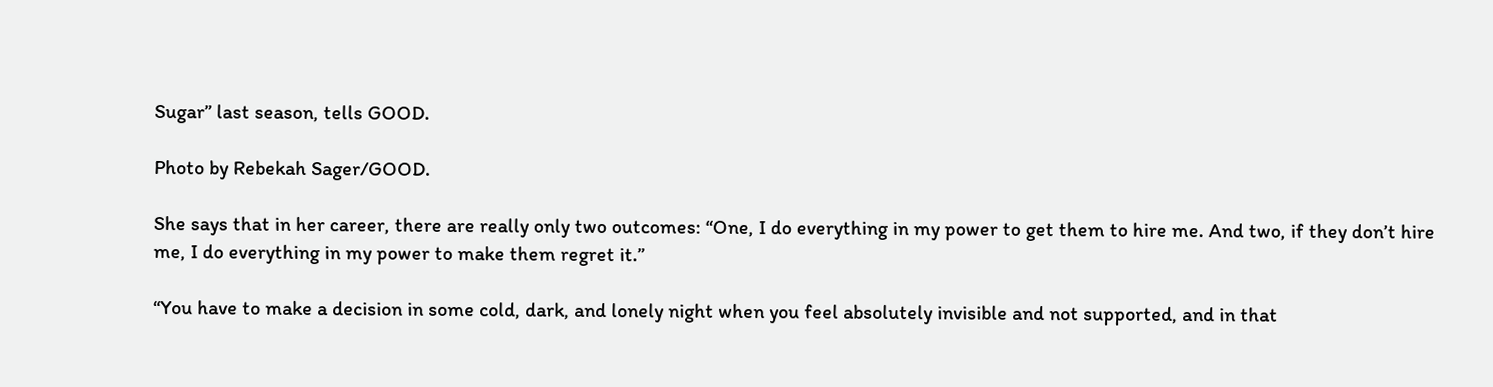Sugar” last season, tells GOOD.

Photo by Rebekah Sager/GOOD.

She says that in her career, there are really only two outcomes: “One, I do everything in my power to get them to hire me. And two, if they don’t hire me, I do everything in my power to make them regret it.”

“You have to make a decision in some cold, dark, and lonely night when you feel absolutely invisible and not supported, and in that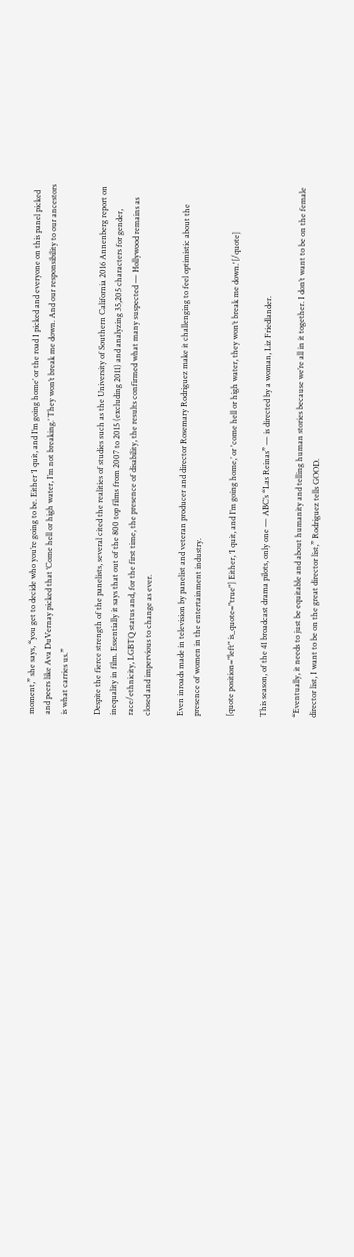moment,” she says, “you get to decide who you’re going to be. Either ‘I quit, and I’m going home’ or the road I picked and everyone on this panel picked and peers like Ava DuVernay picked that ‘Come hell or high water, I’m not breaking.’ They won’t break me down. And our responsibility to our ancestors is what carries us.”

Despite the fierce strength of the panelists, several cited the realities of studies such as the University of Southern California 2016 Annenberg report on inequality in film. Essentially it says that out of the 800 top films from 2007 to 2015 (excluding 2011) and analyzing 35,205 characters for gender, race/ethnicity, LGBTQ status and, for the first time, the presence of disability, the results confirmed what many suspected — Hollywood remains as closed and impervious to change as ever.

Even inroads made in television by panelist and veteran producer and director Rosemary Rodriguez make it challenging to feel optimistic about the presence of women in the entertainment industry.

[quote position="left" is_quote="true"] Either, ‘I quit, and I’m going home,’ or 'come hell or high water, they won’t break me down.'[/quote]

This season, of the 41 broadcast drama pilots, only one — ABC’s “Las Reinas” — is directed by a woman, Liz Friedlander.

“Eventually, it needs to just be equitable and about humanity and telling human stories because we’re all in it together. I don’t want to be on the female director list, I want to be on the great director list,” Rodriguez tells GOOD.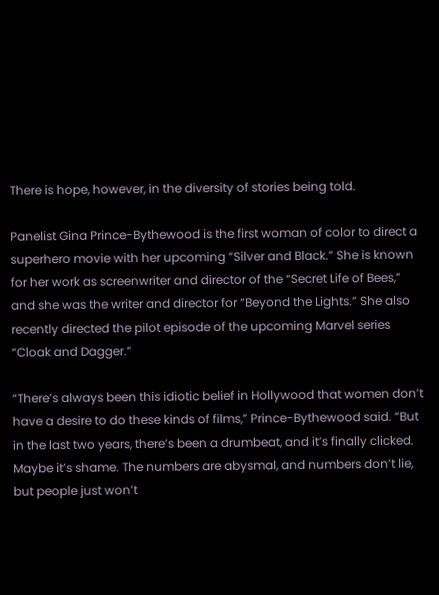There is hope, however, in the diversity of stories being told.

Panelist Gina Prince-Bythewood is the first woman of color to direct a superhero movie with her upcoming “Silver and Black.” She is known for her work as screenwriter and director of the “Secret Life of Bees,” and she was the writer and director for “Beyond the Lights.” She also recently directed the pilot episode of the upcoming Marvel series “Cloak and Dagger.”

“There’s always been this idiotic belief in Hollywood that women don’t have a desire to do these kinds of films,” Prince-Bythewood said. “But in the last two years, there’s been a drumbeat, and it’s finally clicked. Maybe it’s shame. The numbers are abysmal, and numbers don’t lie, but people just won’t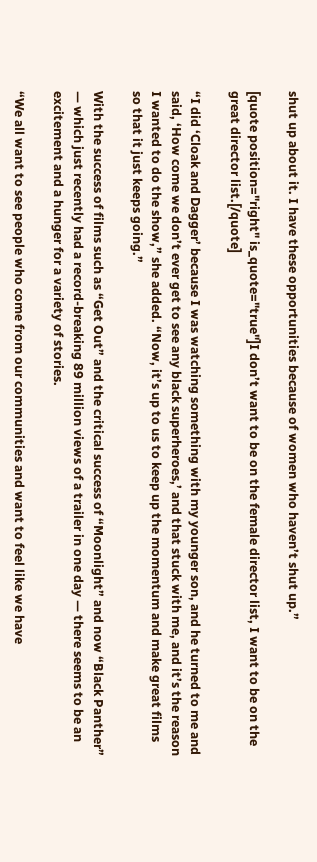shut up about it. I have these opportunities because of women who haven’t shut up.”

[quote position="right" is_quote="true"]I don’t want to be on the female director list, I want to be on the great director list.[/quote]

“I did ‘Cloak and Dagger’ because I was watching something with my younger son, and he turned to me and said, ‘How come we don’t ever get to see any black superheroes,’ and that stuck with me, and it’s the reason I wanted to do the show,” she added. “Now, it’s up to us to keep up the momentum and make great films so that it just keeps going.”

With the success of films such as “Get Out” and the critical success of “Moonlight” and now “Black Panther” — which just recently had a record-breaking 89 million views of a trailer in one day — there seems to be an excitement and a hunger for a variety of stories.

“We all want to see people who come from our communities and want to feel like we have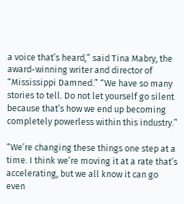a voice that’s heard,” said Tina Mabry, the award-winning writer and director of “Mississippi Damned.” “We have so many stories to tell. Do not let yourself go silent because that’s how we end up becoming completely powerless within this industry.”

“We’re changing these things one step at a time. I think we’re moving it at a rate that’s accelerating, but we all know it can go even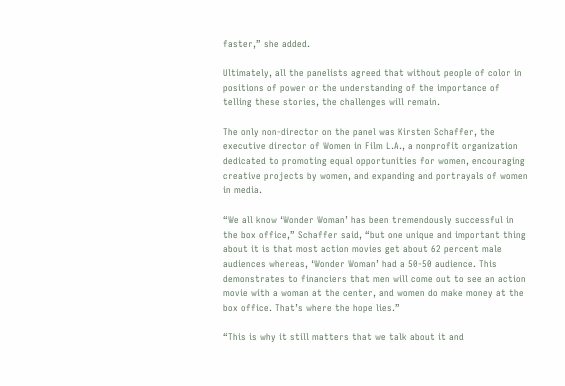faster,” she added.

Ultimately, all the panelists agreed that without people of color in positions of power or the understanding of the importance of telling these stories, the challenges will remain.

The only non-director on the panel was Kirsten Schaffer, the executive director of Women in Film L.A., a nonprofit organization dedicated to promoting equal opportunities for women, encouraging creative projects by women, and expanding and portrayals of women in media.

“We all know ‘Wonder Woman’ has been tremendously successful in the box office,” Schaffer said, “but one unique and important thing about it is that most action movies get about 62 percent male audiences whereas, ‘Wonder Woman’ had a 50-50 audience. This demonstrates to financiers that men will come out to see an action movie with a woman at the center, and women do make money at the box office. That’s where the hope lies.”

“This is why it still matters that we talk about it and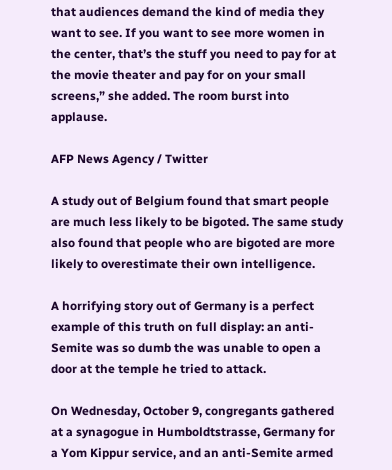that audiences demand the kind of media they want to see. If you want to see more women in the center, that’s the stuff you need to pay for at the movie theater and pay for on your small screens,” she added. The room burst into applause.

AFP News Agency / Twitter

A study out of Belgium found that smart people are much less likely to be bigoted. The same study also found that people who are bigoted are more likely to overestimate their own intelligence.

A horrifying story out of Germany is a perfect example of this truth on full display: an anti-Semite was so dumb the was unable to open a door at the temple he tried to attack.

On Wednesday, October 9, congregants gathered at a synagogue in Humboldtstrasse, Germany for a Yom Kippur service, and an anti-Semite armed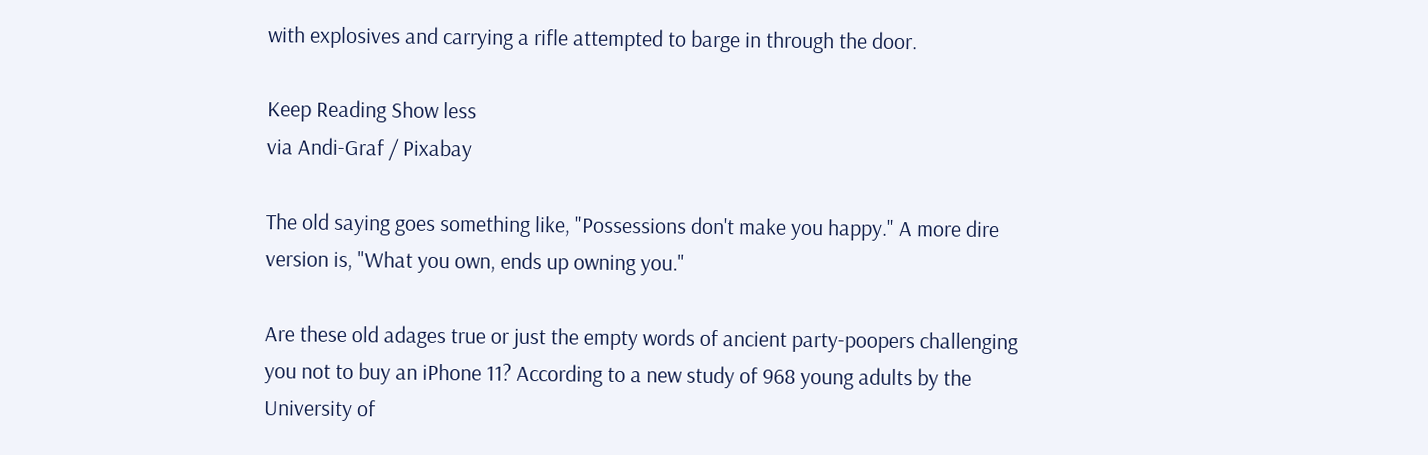with explosives and carrying a rifle attempted to barge in through the door.

Keep Reading Show less
via Andi-Graf / Pixabay

The old saying goes something like, "Possessions don't make you happy." A more dire version is, "What you own, ends up owning you."

Are these old adages true or just the empty words of ancient party-poopers challenging you not to buy an iPhone 11? According to a new study of 968 young adults by the University of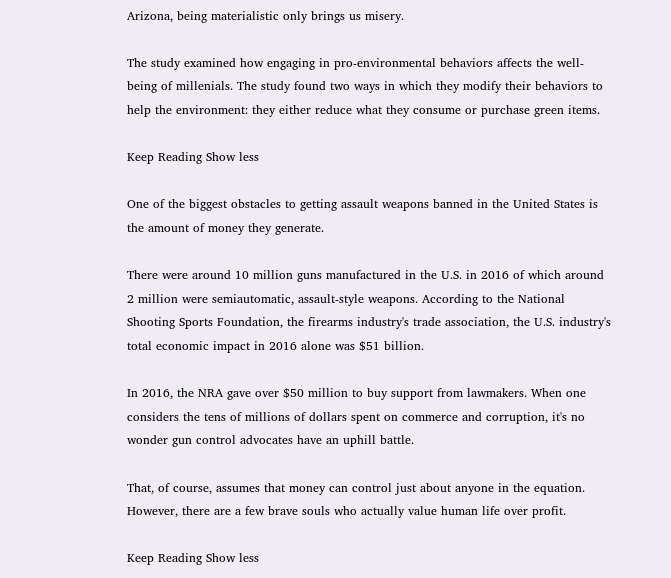Arizona, being materialistic only brings us misery.

The study examined how engaging in pro-environmental behaviors affects the well-being of millenials. The study found two ways in which they modify their behaviors to help the environment: they either reduce what they consume or purchase green items.

Keep Reading Show less

One of the biggest obstacles to getting assault weapons banned in the United States is the amount of money they generate.

There were around 10 million guns manufactured in the U.S. in 2016 of which around 2 million were semiautomatic, assault-style weapons. According to the National Shooting Sports Foundation, the firearms industry's trade association, the U.S. industry's total economic impact in 2016 alone was $51 billion.

In 2016, the NRA gave over $50 million to buy support from lawmakers. When one considers the tens of millions of dollars spent on commerce and corruption, it's no wonder gun control advocates have an uphill battle.

That, of course, assumes that money can control just about anyone in the equation. However, there are a few brave souls who actually value human life over profit.

Keep Reading Show less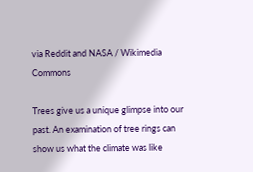via Reddit and NASA / Wikimedia Commons

Trees give us a unique glimpse into our past. An examination of tree rings can show us what the climate was like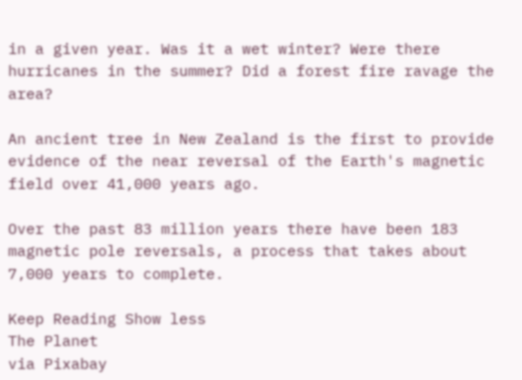in a given year. Was it a wet winter? Were there hurricanes in the summer? Did a forest fire ravage the area?

An ancient tree in New Zealand is the first to provide evidence of the near reversal of the Earth's magnetic field over 41,000 years ago.

Over the past 83 million years there have been 183 magnetic pole reversals, a process that takes about 7,000 years to complete.

Keep Reading Show less
The Planet
via Pixabay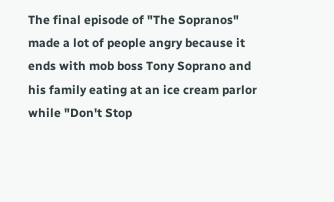The final episode of "The Sopranos" made a lot of people angry because it ends with mob boss Tony Soprano and his family eating at an ice cream parlor while "Don't Stop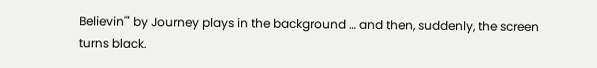Believin'" by Journey plays in the background … and then, suddenly, the screen turns black.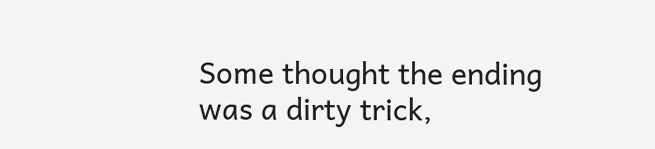Some thought the ending was a dirty trick,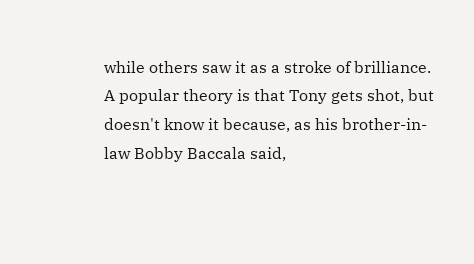while others saw it as a stroke of brilliance. A popular theory is that Tony gets shot, but doesn't know it because, as his brother-in-law Bobby Baccala said,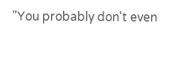"You probably don't even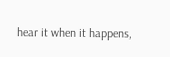hear it when it happens,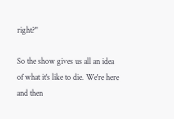right?"

So the show gives us all an idea of what it's like to die. We're here and then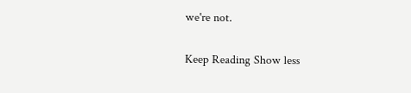we're not.

Keep Reading Show less